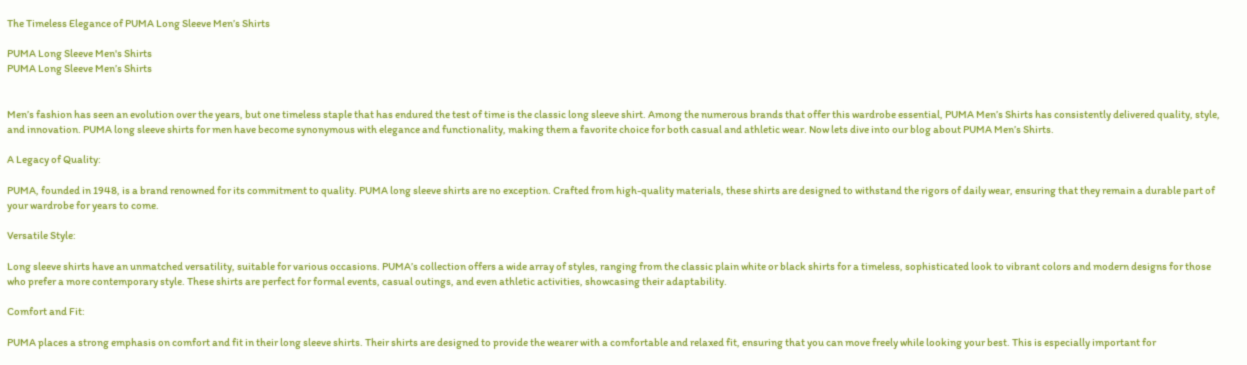The Timeless Elegance of PUMA Long Sleeve Men’s Shirts

PUMA Long Sleeve Men's Shirts
PUMA Long Sleeve Men’s Shirts


Men’s fashion has seen an evolution over the years, but one timeless staple that has endured the test of time is the classic long sleeve shirt. Among the numerous brands that offer this wardrobe essential, PUMA Men’s Shirts has consistently delivered quality, style, and innovation. PUMA long sleeve shirts for men have become synonymous with elegance and functionality, making them a favorite choice for both casual and athletic wear. Now lets dive into our blog about PUMA Men’s Shirts.

A Legacy of Quality:

PUMA, founded in 1948, is a brand renowned for its commitment to quality. PUMA long sleeve shirts are no exception. Crafted from high-quality materials, these shirts are designed to withstand the rigors of daily wear, ensuring that they remain a durable part of your wardrobe for years to come.

Versatile Style:

Long sleeve shirts have an unmatched versatility, suitable for various occasions. PUMA’s collection offers a wide array of styles, ranging from the classic plain white or black shirts for a timeless, sophisticated look to vibrant colors and modern designs for those who prefer a more contemporary style. These shirts are perfect for formal events, casual outings, and even athletic activities, showcasing their adaptability.

Comfort and Fit:

PUMA places a strong emphasis on comfort and fit in their long sleeve shirts. Their shirts are designed to provide the wearer with a comfortable and relaxed fit, ensuring that you can move freely while looking your best. This is especially important for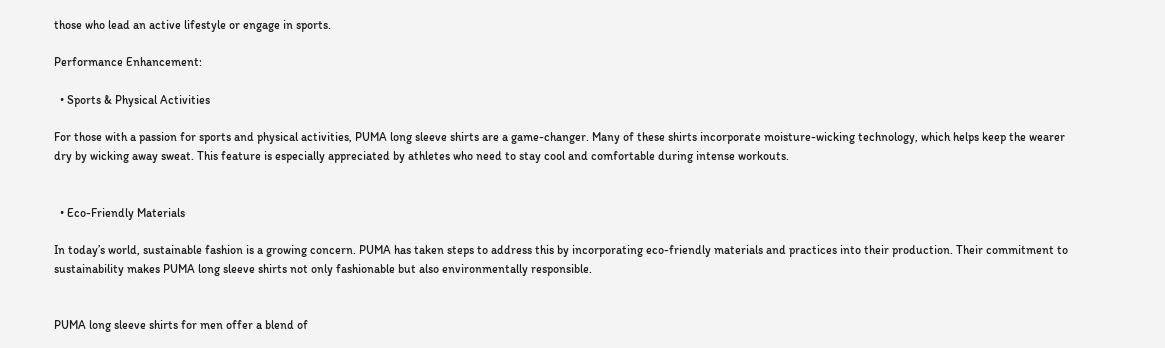those who lead an active lifestyle or engage in sports.

Performance Enhancement:

  • Sports & Physical Activities

For those with a passion for sports and physical activities, PUMA long sleeve shirts are a game-changer. Many of these shirts incorporate moisture-wicking technology, which helps keep the wearer dry by wicking away sweat. This feature is especially appreciated by athletes who need to stay cool and comfortable during intense workouts.


  • Eco-Friendly Materials

In today’s world, sustainable fashion is a growing concern. PUMA has taken steps to address this by incorporating eco-friendly materials and practices into their production. Their commitment to sustainability makes PUMA long sleeve shirts not only fashionable but also environmentally responsible.


PUMA long sleeve shirts for men offer a blend of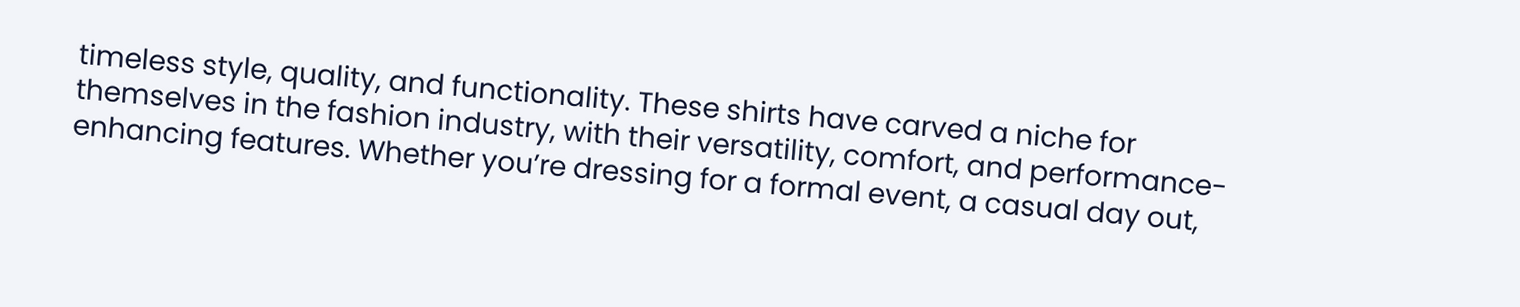timeless style, quality, and functionality. These shirts have carved a niche for themselves in the fashion industry, with their versatility, comfort, and performance-enhancing features. Whether you’re dressing for a formal event, a casual day out,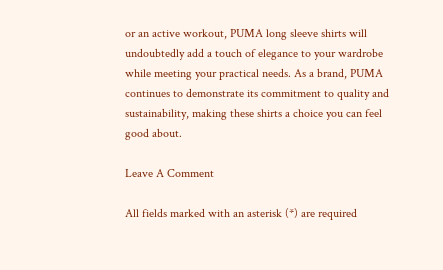or an active workout, PUMA long sleeve shirts will undoubtedly add a touch of elegance to your wardrobe while meeting your practical needs. As a brand, PUMA continues to demonstrate its commitment to quality and sustainability, making these shirts a choice you can feel good about.

Leave A Comment

All fields marked with an asterisk (*) are required